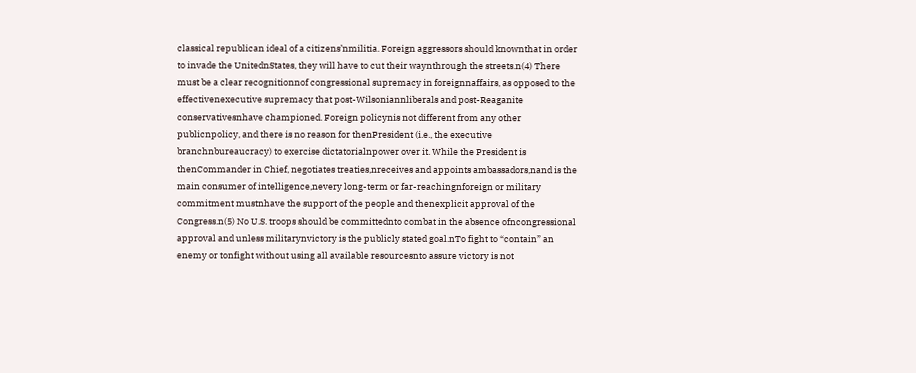classical republican ideal of a citizens’nmilitia. Foreign aggressors should knownthat in order to invade the UnitednStates, they will have to cut their waynthrough the streets.n(4) There must be a clear recognitionnof congressional supremacy in foreignnaffairs, as opposed to the effectivenexecutive supremacy that post-Wilsoniannliberals and post-Reaganite conservativesnhave championed. Foreign policynis not different from any other publicnpolicy, and there is no reason for thenPresident (i.e., the executive branchnbureaucracy) to exercise dictatorialnpower over it. While the President is thenCommander in Chief, negotiates treaties,nreceives and appoints ambassadors,nand is the main consumer of intelligence,nevery long-term or far-reachingnforeign or military commitment mustnhave the support of the people and thenexplicit approval of the Congress.n(5) No U.S. troops should be committednto combat in the absence ofncongressional approval and unless militarynvictory is the publicly stated goal.nTo fight to “contain” an enemy or tonfight without using all available resourcesnto assure victory is not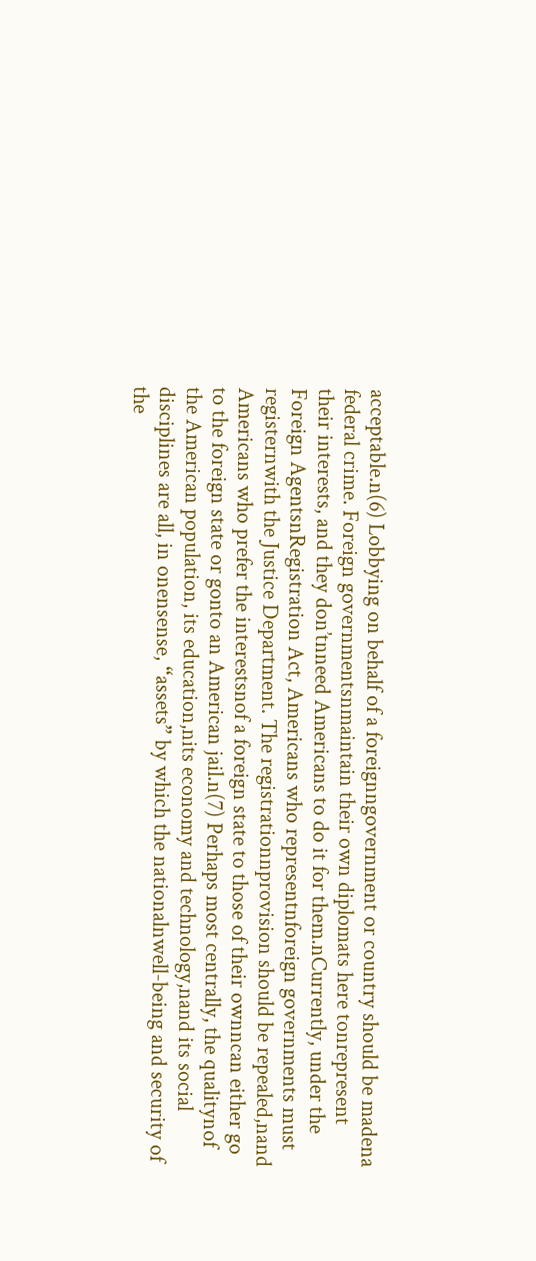acceptable.n(6) Lobbying on behalf of a foreignngovernment or country should be madena federal crime. Foreign governmentsnmaintain their own diplomats here tonrepresent their interests, and they don’tnneed Americans to do it for them.nCurrently, under the Foreign AgentsnRegistration Act, Americans who representnforeign governments must registernwith the Justice Department. The registrationnprovision should be repealed,nand Americans who prefer the interestsnof a foreign state to those of their ownncan either go to the foreign state or gonto an American jail.n(7) Perhaps most centrally, the qualitynof the American population, its education,nits economy and technology,nand its social disciplines are all, in onensense, “assets” by which the nationalnwell-being and security of the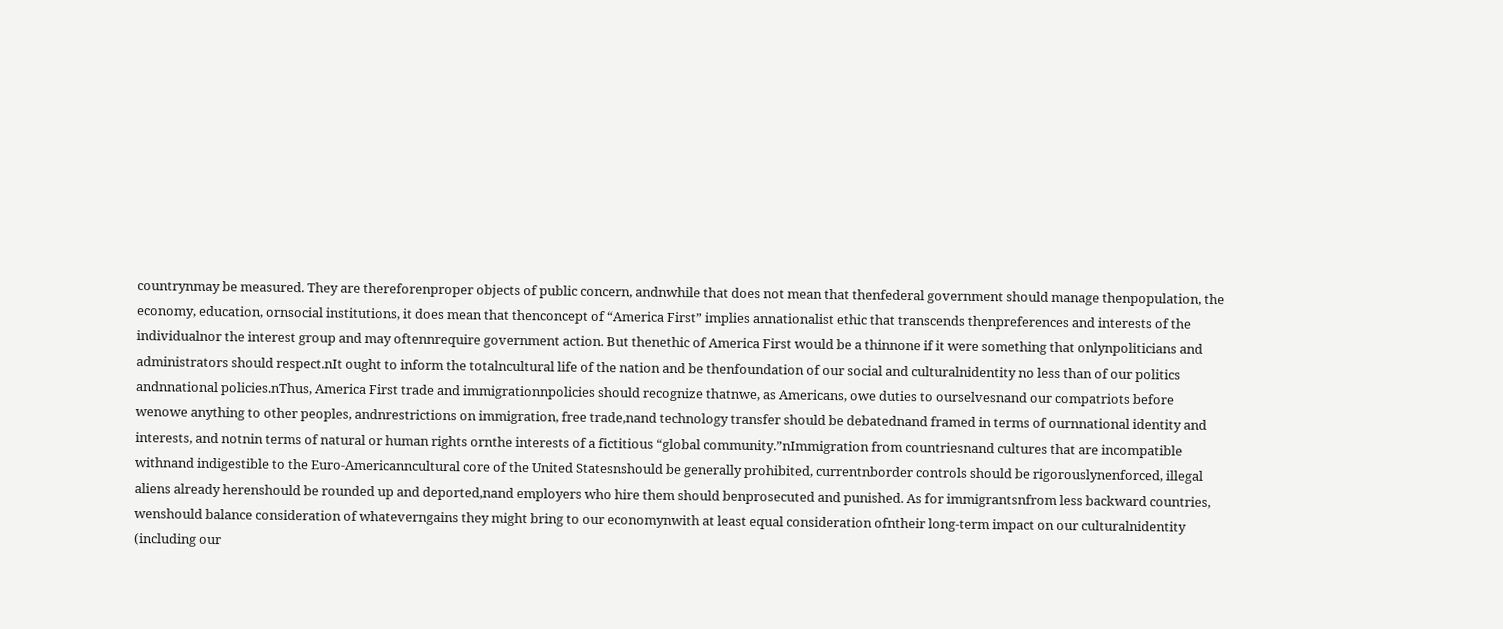countrynmay be measured. They are thereforenproper objects of public concern, andnwhile that does not mean that thenfederal government should manage thenpopulation, the economy, education, ornsocial institutions, it does mean that thenconcept of “America First” implies annationalist ethic that transcends thenpreferences and interests of the individualnor the interest group and may oftennrequire government action. But thenethic of America First would be a thinnone if it were something that onlynpoliticians and administrators should respect.nIt ought to inform the totalncultural life of the nation and be thenfoundation of our social and culturalnidentity no less than of our politics andnnational policies.nThus, America First trade and immigrationnpolicies should recognize thatnwe, as Americans, owe duties to ourselvesnand our compatriots before wenowe anything to other peoples, andnrestrictions on immigration, free trade,nand technology transfer should be debatednand framed in terms of ournnational identity and interests, and notnin terms of natural or human rights ornthe interests of a fictitious “global community.”nImmigration from countriesnand cultures that are incompatible withnand indigestible to the Euro-Americanncultural core of the United Statesnshould be generally prohibited, currentnborder controls should be rigorouslynenforced, illegal aliens already herenshould be rounded up and deported,nand employers who hire them should benprosecuted and punished. As for immigrantsnfrom less backward countries, wenshould balance consideration of whateverngains they might bring to our economynwith at least equal consideration ofntheir long-term impact on our culturalnidentity (including our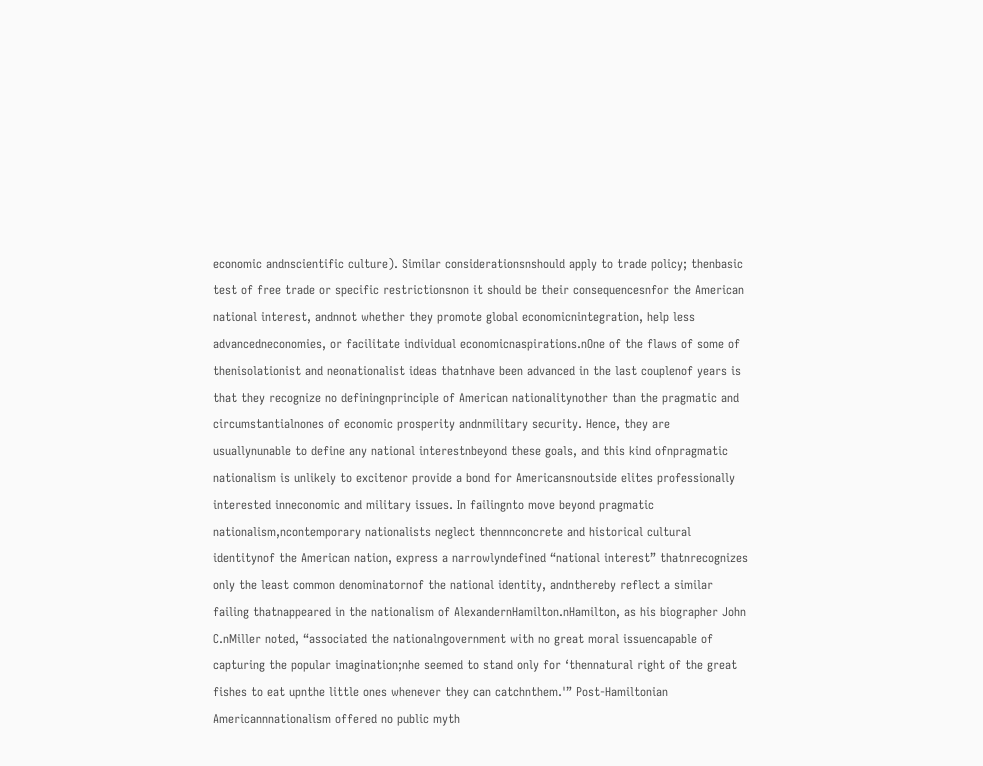economic andnscientific culture). Similar considerationsnshould apply to trade policy; thenbasic test of free trade or specific restrictionsnon it should be their consequencesnfor the American national interest, andnnot whether they promote global economicnintegration, help less advancedneconomies, or facilitate individual economicnaspirations.nOne of the flaws of some of thenisolationist and neonationalist ideas thatnhave been advanced in the last couplenof years is that they recognize no definingnprinciple of American nationalitynother than the pragmatic and circumstantialnones of economic prosperity andnmilitary security. Hence, they are usuallynunable to define any national interestnbeyond these goals, and this kind ofnpragmatic nationalism is unlikely to excitenor provide a bond for Americansnoutside elites professionally interested inneconomic and military issues. In failingnto move beyond pragmatic nationalism,ncontemporary nationalists neglect thennnconcrete and historical cultural identitynof the American nation, express a narrowlyndefined “national interest” thatnrecognizes only the least common denominatornof the national identity, andnthereby reflect a similar failing thatnappeared in the nationalism of AlexandernHamilton.nHamilton, as his biographer John C.nMiller noted, “associated the nationalngovernment with no great moral issuencapable of capturing the popular imagination;nhe seemed to stand only for ‘thennatural right of the great fishes to eat upnthe little ones whenever they can catchnthem.'” Post-Hamiltonian Americannnationalism offered no public myth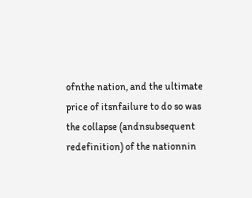ofnthe nation, and the ultimate price of itsnfailure to do so was the collapse (andnsubsequent redefinition) of the nationnin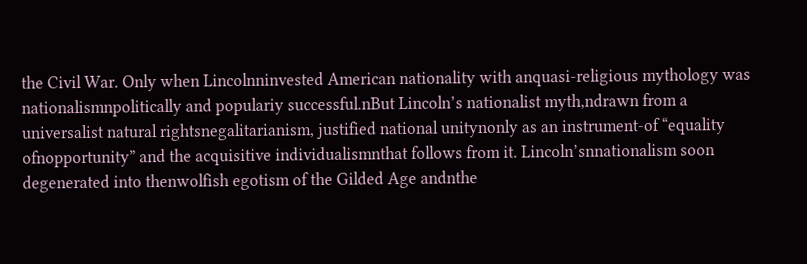the Civil War. Only when Lincolnninvested American nationality with anquasi-religious mythology was nationalismnpolitically and populariy successful.nBut Lincoln’s nationalist myth,ndrawn from a universalist natural rightsnegalitarianism, justified national unitynonly as an instrument-of “equality ofnopportunity” and the acquisitive individualismnthat follows from it. Lincoln’snnationalism soon degenerated into thenwolfish egotism of the Gilded Age andnthe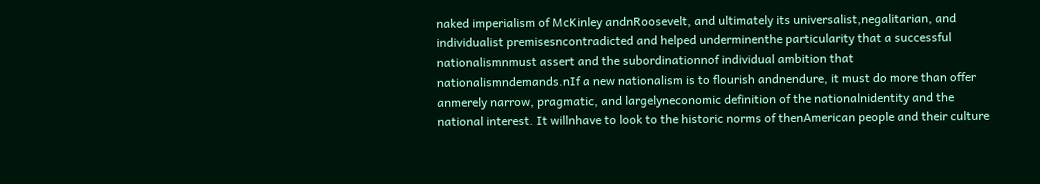naked imperialism of McKinley andnRoosevelt, and ultimately its universalist,negalitarian, and individualist premisesncontradicted and helped underminenthe particularity that a successful nationalismnmust assert and the subordinationnof individual ambition that nationalismndemands.nIf a new nationalism is to flourish andnendure, it must do more than offer anmerely narrow, pragmatic, and largelyneconomic definition of the nationalnidentity and the national interest. It willnhave to look to the historic norms of thenAmerican people and their culture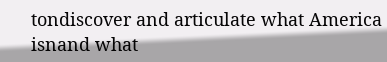tondiscover and articulate what America isnand what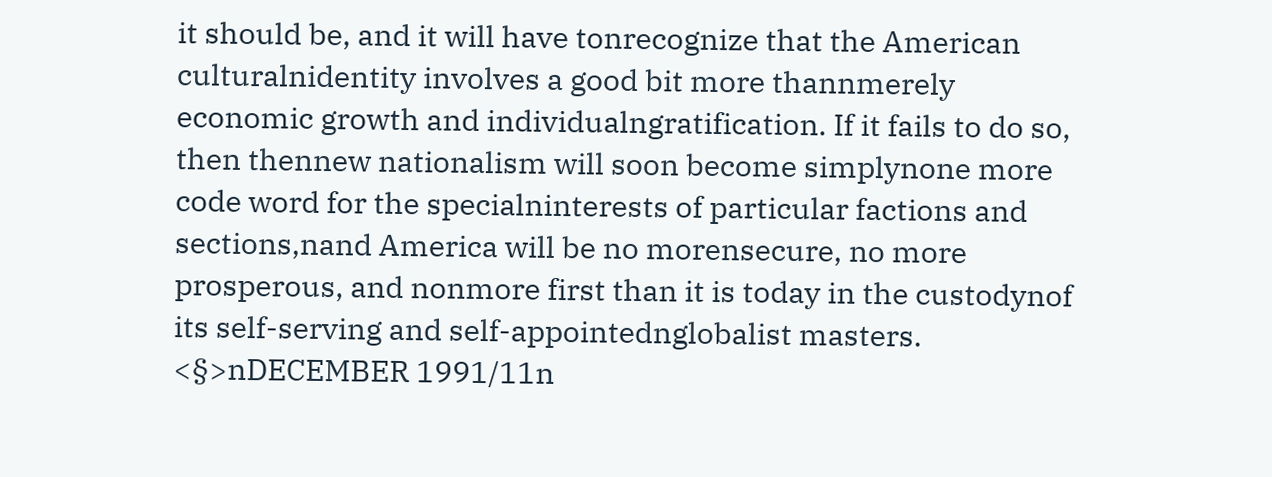it should be, and it will have tonrecognize that the American culturalnidentity involves a good bit more thannmerely economic growth and individualngratification. If it fails to do so, then thennew nationalism will soon become simplynone more code word for the specialninterests of particular factions and sections,nand America will be no morensecure, no more prosperous, and nonmore first than it is today in the custodynof its self-serving and self-appointednglobalist masters. <§>nDECEMBER 1991/11n